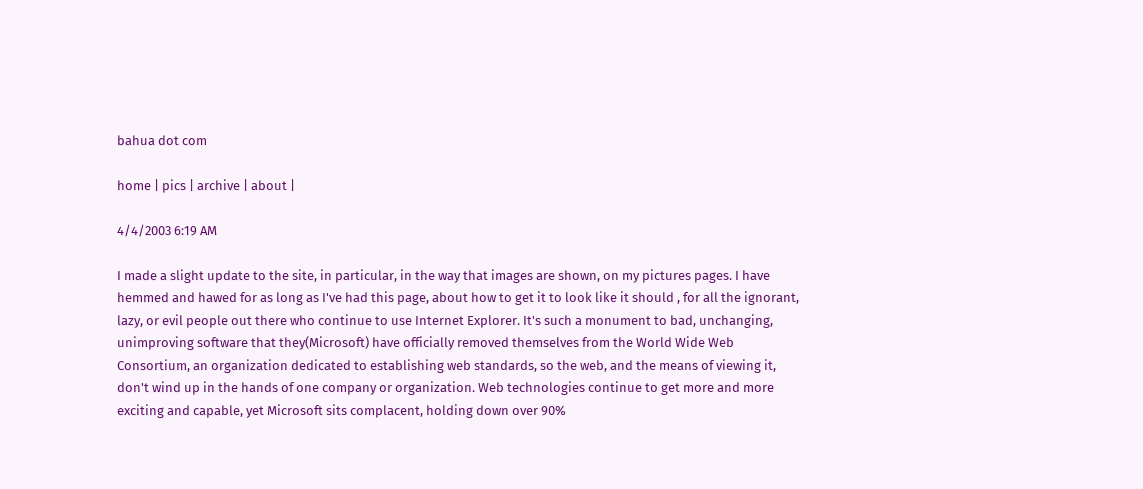bahua dot com

home | pics | archive | about |

4/4/2003 6:19 AM

I made a slight update to the site, in particular, in the way that images are shown, on my pictures pages. I have hemmed and hawed for as long as I've had this page, about how to get it to look like it should , for all the ignorant, lazy, or evil people out there who continue to use Internet Explorer. It's such a monument to bad, unchanging, unimproving software that they(Microsoft) have officially removed themselves from the World Wide Web Consortium, an organization dedicated to establishing web standards, so the web, and the means of viewing it, don't wind up in the hands of one company or organization. Web technologies continue to get more and more exciting and capable, yet Microsoft sits complacent, holding down over 90%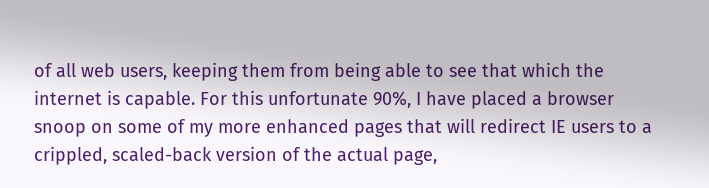of all web users, keeping them from being able to see that which the internet is capable. For this unfortunate 90%, I have placed a browser snoop on some of my more enhanced pages that will redirect IE users to a crippled, scaled-back version of the actual page,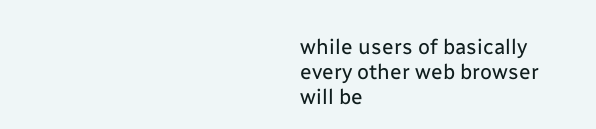while users of basically every other web browser will be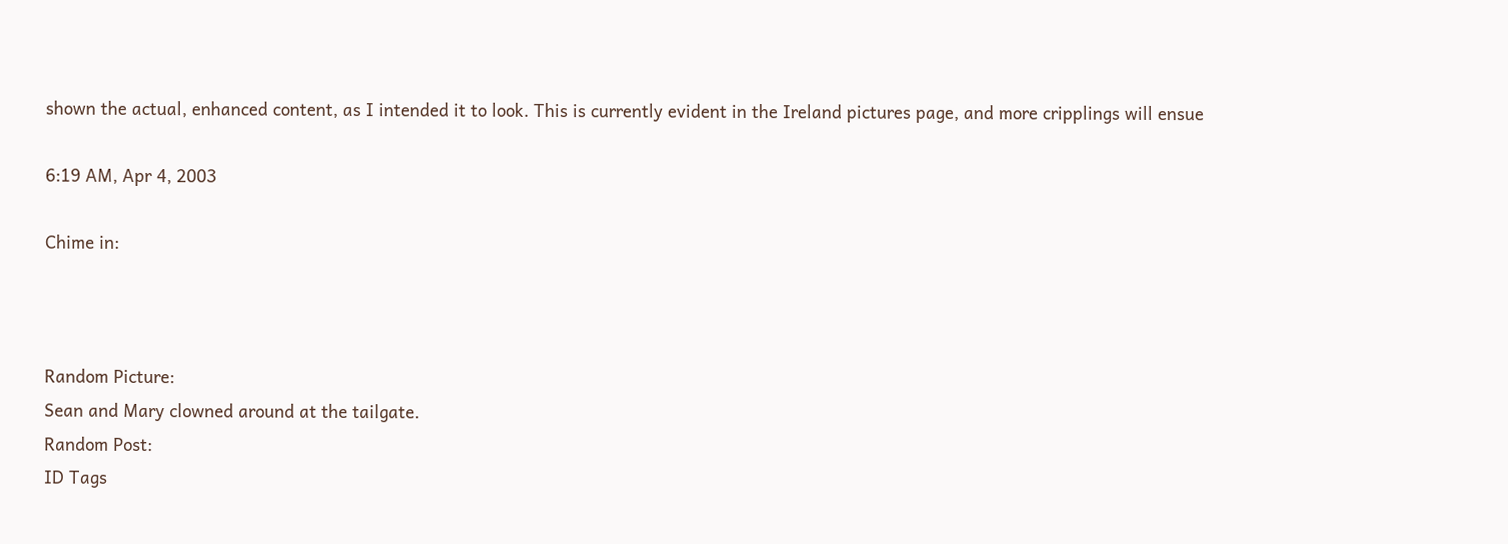shown the actual, enhanced content, as I intended it to look. This is currently evident in the Ireland pictures page, and more cripplings will ensue

6:19 AM, Apr 4, 2003

Chime in:



Random Picture:
Sean and Mary clowned around at the tailgate.
Random Post:
ID Tags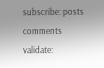subscribe: posts comments
validate: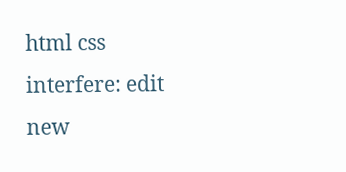html css
interfere: edit new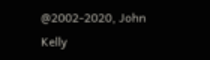@2002-2020, John Kelly